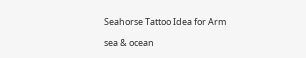Seahorse Tattoo Idea for Arm

sea & ocean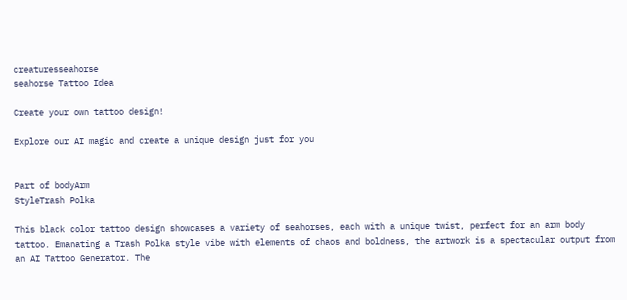creaturesseahorse
seahorse Tattoo Idea

Create your own tattoo design!

Explore our AI magic and create a unique design just for you


Part of bodyArm
StyleTrash Polka

This black color tattoo design showcases a variety of seahorses, each with a unique twist, perfect for an arm body tattoo. Emanating a Trash Polka style vibe with elements of chaos and boldness, the artwork is a spectacular output from an AI Tattoo Generator. The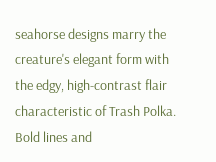seahorse designs marry the creature's elegant form with the edgy, high-contrast flair characteristic of Trash Polka. Bold lines and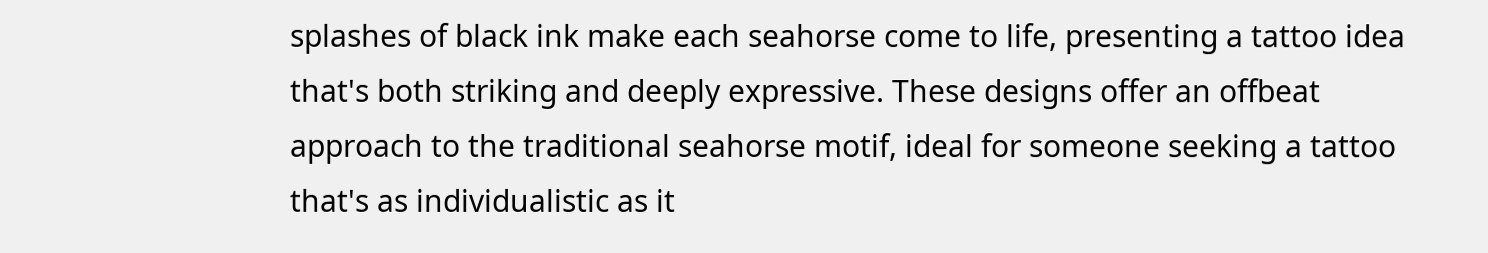splashes of black ink make each seahorse come to life, presenting a tattoo idea that's both striking and deeply expressive. These designs offer an offbeat approach to the traditional seahorse motif, ideal for someone seeking a tattoo that's as individualistic as it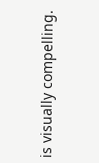is visually compelling.